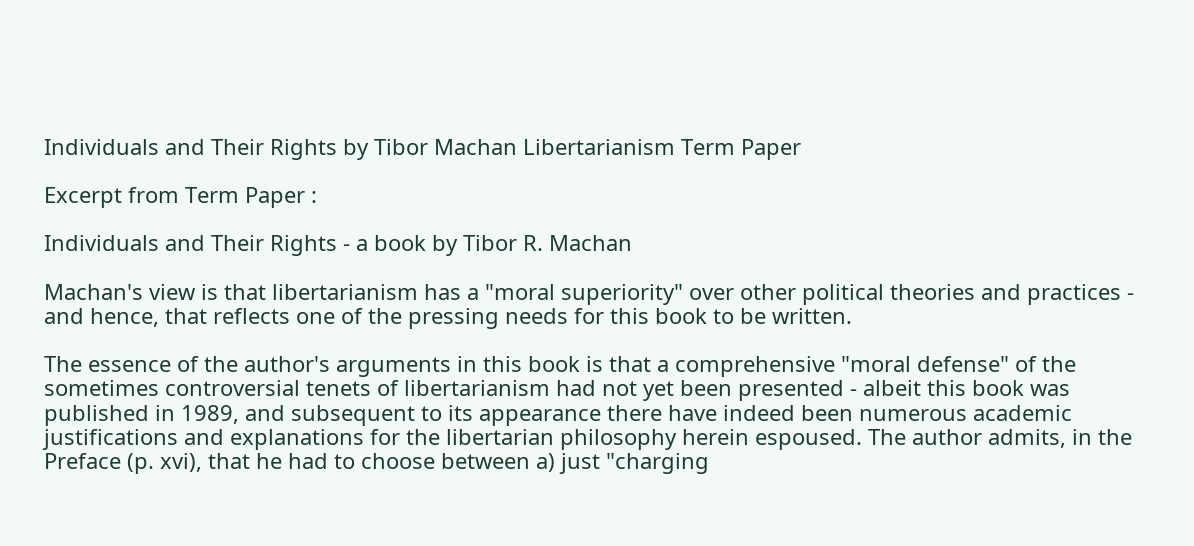Individuals and Their Rights by Tibor Machan Libertarianism Term Paper

Excerpt from Term Paper :

Individuals and Their Rights - a book by Tibor R. Machan

Machan's view is that libertarianism has a "moral superiority" over other political theories and practices - and hence, that reflects one of the pressing needs for this book to be written.

The essence of the author's arguments in this book is that a comprehensive "moral defense" of the sometimes controversial tenets of libertarianism had not yet been presented - albeit this book was published in 1989, and subsequent to its appearance there have indeed been numerous academic justifications and explanations for the libertarian philosophy herein espoused. The author admits, in the Preface (p. xvi), that he had to choose between a) just "charging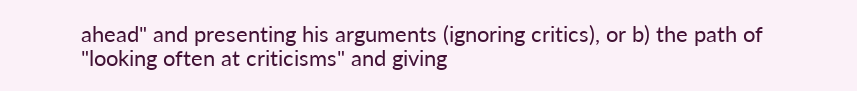ahead" and presenting his arguments (ignoring critics), or b) the path of "looking often at criticisms" and giving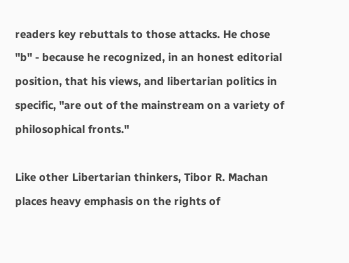readers key rebuttals to those attacks. He chose "b" - because he recognized, in an honest editorial position, that his views, and libertarian politics in specific, "are out of the mainstream on a variety of philosophical fronts."

Like other Libertarian thinkers, Tibor R. Machan places heavy emphasis on the rights of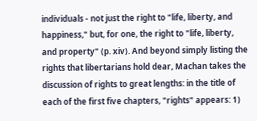individuals - not just the right to "life, liberty, and happiness," but, for one, the right to "life, liberty, and property" (p. xiv). And beyond simply listing the rights that libertarians hold dear, Machan takes the discussion of rights to great lengths: in the title of each of the first five chapters, "rights" appears: 1)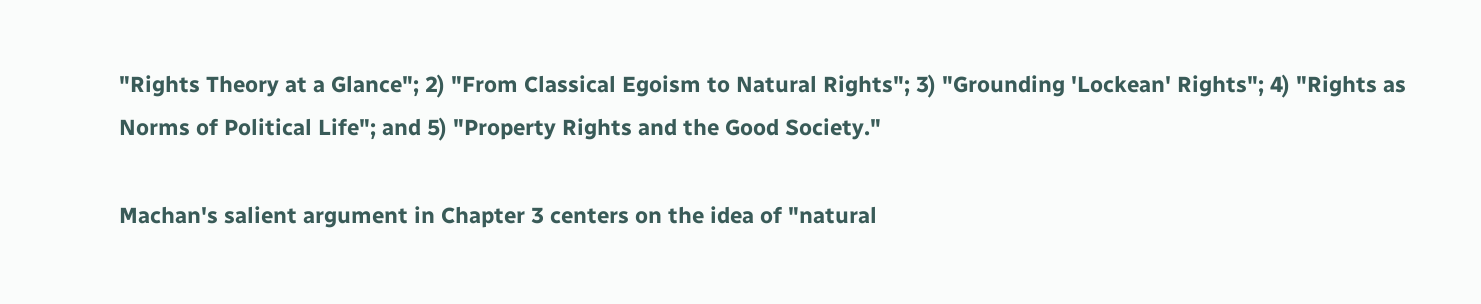"Rights Theory at a Glance"; 2) "From Classical Egoism to Natural Rights"; 3) "Grounding 'Lockean' Rights"; 4) "Rights as Norms of Political Life"; and 5) "Property Rights and the Good Society."

Machan's salient argument in Chapter 3 centers on the idea of "natural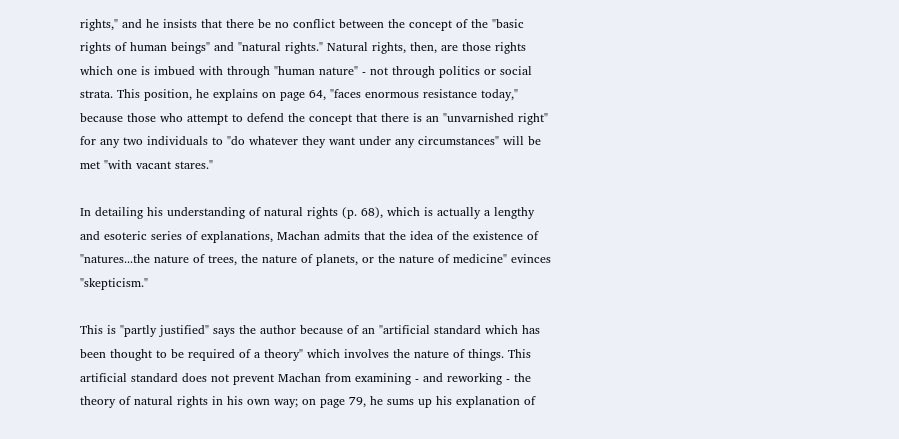rights," and he insists that there be no conflict between the concept of the "basic rights of human beings" and "natural rights." Natural rights, then, are those rights which one is imbued with through "human nature" - not through politics or social strata. This position, he explains on page 64, "faces enormous resistance today," because those who attempt to defend the concept that there is an "unvarnished right" for any two individuals to "do whatever they want under any circumstances" will be met "with vacant stares."

In detailing his understanding of natural rights (p. 68), which is actually a lengthy and esoteric series of explanations, Machan admits that the idea of the existence of "natures...the nature of trees, the nature of planets, or the nature of medicine" evinces "skepticism."

This is "partly justified" says the author because of an "artificial standard which has been thought to be required of a theory" which involves the nature of things. This artificial standard does not prevent Machan from examining - and reworking - the theory of natural rights in his own way; on page 79, he sums up his explanation of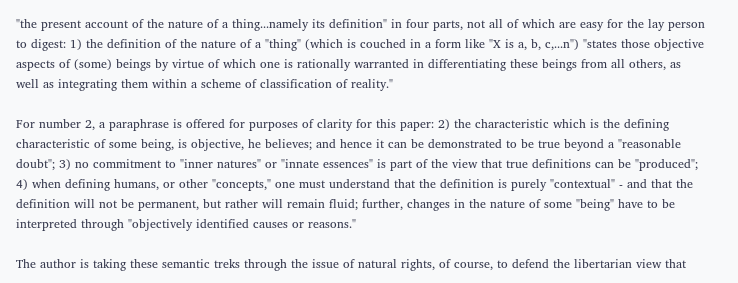"the present account of the nature of a thing...namely its definition" in four parts, not all of which are easy for the lay person to digest: 1) the definition of the nature of a "thing" (which is couched in a form like "X is a, b, c,...n") "states those objective aspects of (some) beings by virtue of which one is rationally warranted in differentiating these beings from all others, as well as integrating them within a scheme of classification of reality."

For number 2, a paraphrase is offered for purposes of clarity for this paper: 2) the characteristic which is the defining characteristic of some being, is objective, he believes; and hence it can be demonstrated to be true beyond a "reasonable doubt"; 3) no commitment to "inner natures" or "innate essences" is part of the view that true definitions can be "produced"; 4) when defining humans, or other "concepts," one must understand that the definition is purely "contextual" - and that the definition will not be permanent, but rather will remain fluid; further, changes in the nature of some "being" have to be interpreted through "objectively identified causes or reasons."

The author is taking these semantic treks through the issue of natural rights, of course, to defend the libertarian view that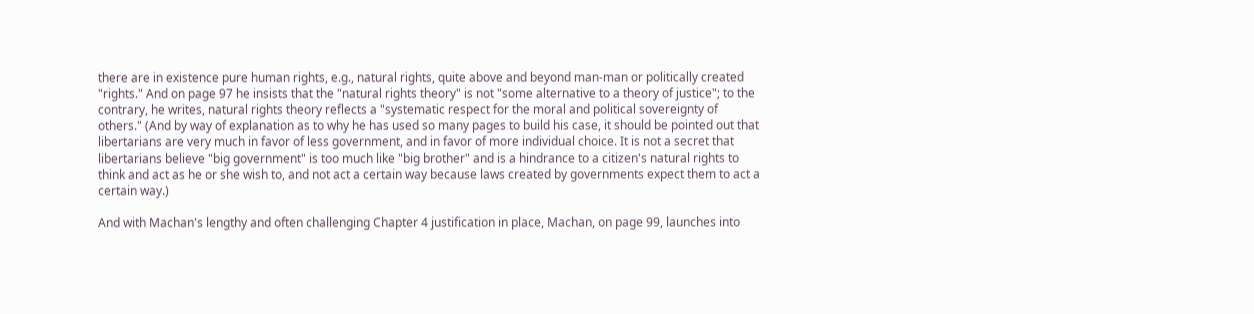there are in existence pure human rights, e.g., natural rights, quite above and beyond man-man or politically created "rights." And on page 97 he insists that the "natural rights theory" is not "some alternative to a theory of justice"; to the contrary, he writes, natural rights theory reflects a "systematic respect for the moral and political sovereignty of others." (And by way of explanation as to why he has used so many pages to build his case, it should be pointed out that libertarians are very much in favor of less government, and in favor of more individual choice. It is not a secret that libertarians believe "big government" is too much like "big brother" and is a hindrance to a citizen's natural rights to think and act as he or she wish to, and not act a certain way because laws created by governments expect them to act a certain way.)

And with Machan's lengthy and often challenging Chapter 4 justification in place, Machan, on page 99, launches into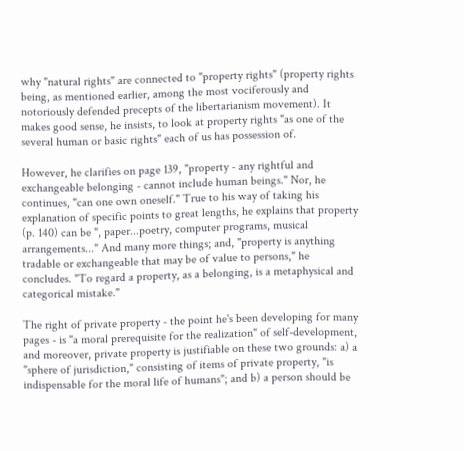why "natural rights" are connected to "property rights" (property rights being, as mentioned earlier, among the most vociferously and notoriously defended precepts of the libertarianism movement). It makes good sense, he insists, to look at property rights "as one of the several human or basic rights" each of us has possession of.

However, he clarifies on page 139, "property - any rightful and exchangeable belonging - cannot include human beings." Nor, he continues, "can one own oneself." True to his way of taking his explanation of specific points to great lengths, he explains that property (p. 140) can be ", paper...poetry, computer programs, musical arrangements..." And many more things; and, "property is anything tradable or exchangeable that may be of value to persons," he concludes. "To regard a property, as a belonging, is a metaphysical and categorical mistake."

The right of private property - the point he's been developing for many pages - is "a moral prerequisite for the realization" of self-development, and moreover, private property is justifiable on these two grounds: a) a "sphere of jurisdiction," consisting of items of private property, "is indispensable for the moral life of humans"; and b) a person should be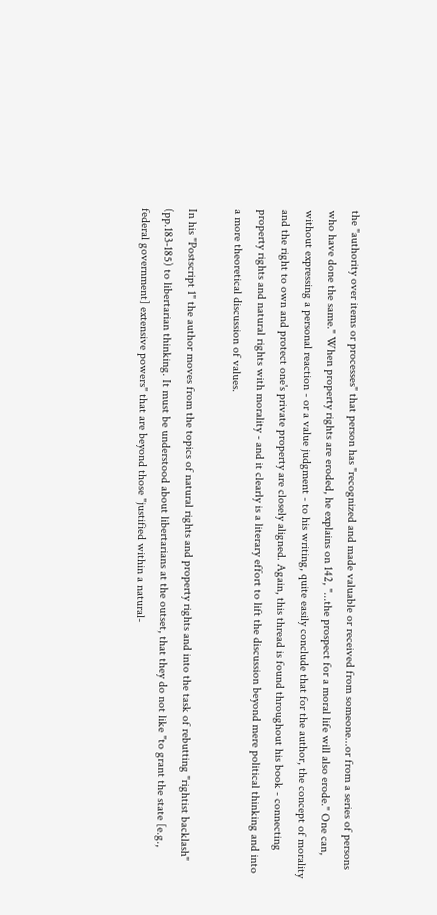the "authority over items or processes" that person has "recognized and made valuable or received from someone...or from a series of persons who have done the same." When property rights are eroded, he explains on 142, "...the prospect for a moral life will also erode." One can, without expressing a personal reaction - or a value judgment - to his writing, quite easily conclude that for the author, the concept of morality and the right to own and protect one's private property are closely aligned. Again, this thread is found throughout his book - connecting property rights and natural rights with morality - and it clearly is a literary effort to lift the discussion beyond mere political thinking and into a more theoretical discussion of values.

In his "Postscript 1" the author moves from the topics of natural rights and property rights and into the task of rebutting "rightist backlash" (pp.183-185) to libertarian thinking. It must be understood about libertarians at the outset, that they do not like "to grant the state [e.g., federal government] extensive powers" that are beyond those "justified within a natural-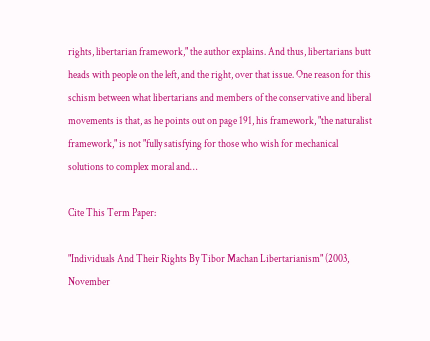rights, libertarian framework," the author explains. And thus, libertarians butt heads with people on the left, and the right, over that issue. One reason for this schism between what libertarians and members of the conservative and liberal movements is that, as he points out on page 191, his framework, "the naturalist framework," is not "fully satisfying for those who wish for mechanical solutions to complex moral and…

Cite This Term Paper:

"Individuals And Their Rights By Tibor Machan Libertarianism" (2003, November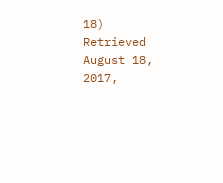18) Retrieved August 18, 2017,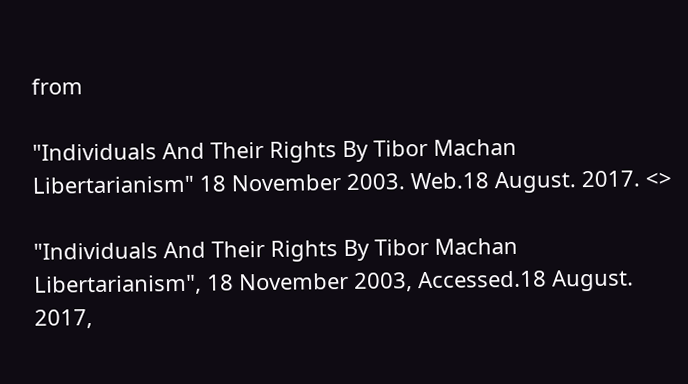from

"Individuals And Their Rights By Tibor Machan Libertarianism" 18 November 2003. Web.18 August. 2017. <>

"Individuals And Their Rights By Tibor Machan Libertarianism", 18 November 2003, Accessed.18 August. 2017,